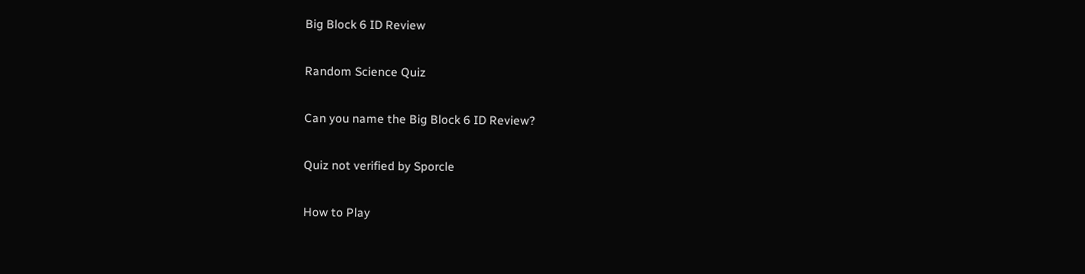Big Block 6 ID Review

Random Science Quiz

Can you name the Big Block 6 ID Review?

Quiz not verified by Sporcle

How to Play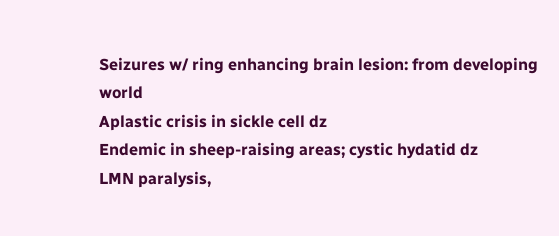Seizures w/ ring enhancing brain lesion: from developing world
Aplastic crisis in sickle cell dz
Endemic in sheep-raising areas; cystic hydatid dz
LMN paralysis,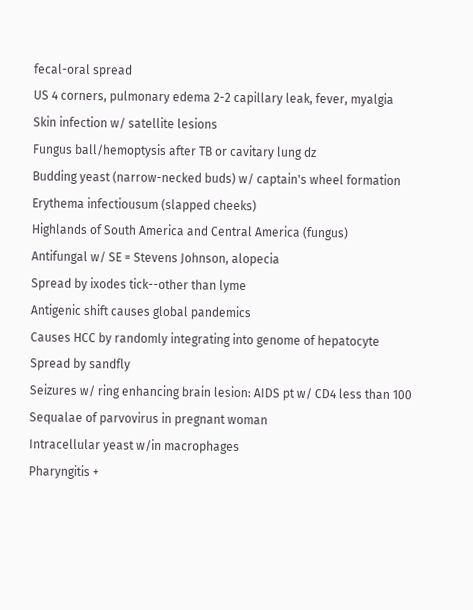fecal-oral spread
US 4 corners, pulmonary edema 2-2 capillary leak, fever, myalgia
Skin infection w/ satellite lesions
Fungus ball/hemoptysis after TB or cavitary lung dz
Budding yeast (narrow-necked buds) w/ captain's wheel formation
Erythema infectiousum (slapped cheeks)
Highlands of South America and Central America (fungus)
Antifungal w/ SE = Stevens Johnson, alopecia
Spread by ixodes tick--other than lyme
Antigenic shift causes global pandemics
Causes HCC by randomly integrating into genome of hepatocyte
Spread by sandfly
Seizures w/ ring enhancing brain lesion: AIDS pt w/ CD4 less than 100
Sequalae of parvovirus in pregnant woman
Intracellular yeast w/in macrophages
Pharyngitis +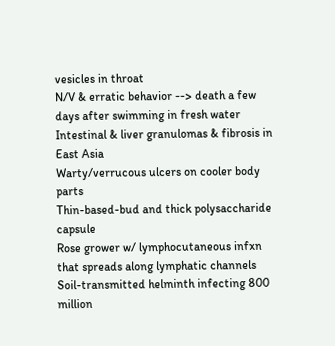vesicles in throat
N/V & erratic behavior --> death a few days after swimming in fresh water
Intestinal & liver granulomas & fibrosis in East Asia
Warty/verrucous ulcers on cooler body parts
Thin-based-bud and thick polysaccharide capsule
Rose grower w/ lymphocutaneous infxn that spreads along lymphatic channels
Soil-transmitted helminth infecting 800 million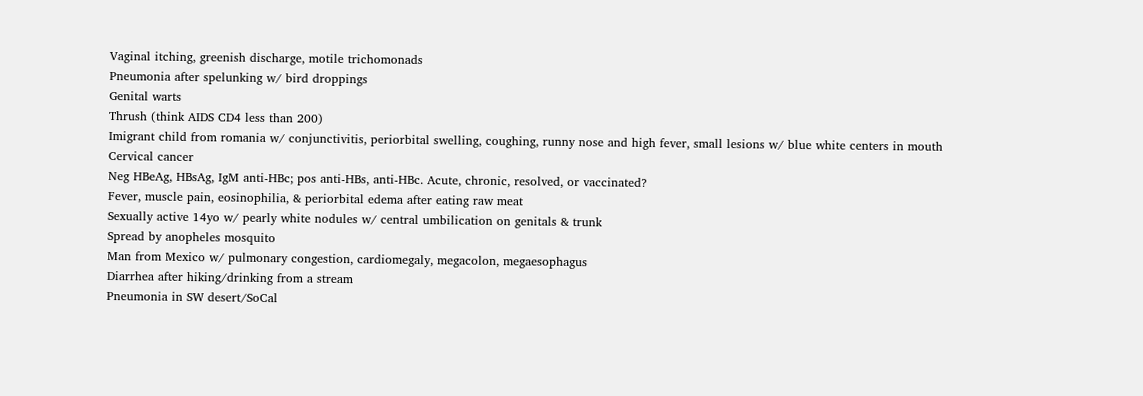Vaginal itching, greenish discharge, motile trichomonads
Pneumonia after spelunking w/ bird droppings
Genital warts
Thrush (think AIDS CD4 less than 200)
Imigrant child from romania w/ conjunctivitis, periorbital swelling, coughing, runny nose and high fever, small lesions w/ blue white centers in mouth
Cervical cancer
Neg HBeAg, HBsAg, IgM anti-HBc; pos anti-HBs, anti-HBc. Acute, chronic, resolved, or vaccinated?
Fever, muscle pain, eosinophilia, & periorbital edema after eating raw meat
Sexually active 14yo w/ pearly white nodules w/ central umbilication on genitals & trunk
Spread by anopheles mosquito
Man from Mexico w/ pulmonary congestion, cardiomegaly, megacolon, megaesophagus
Diarrhea after hiking/drinking from a stream
Pneumonia in SW desert/SoCal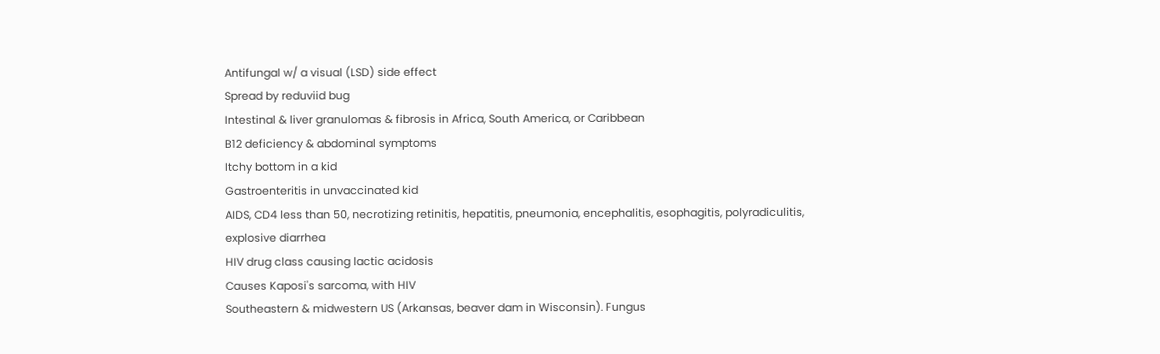Antifungal w/ a visual (LSD) side effect
Spread by reduviid bug
Intestinal & liver granulomas & fibrosis in Africa, South America, or Caribbean
B12 deficiency & abdominal symptoms
Itchy bottom in a kid
Gastroenteritis in unvaccinated kid
AIDS, CD4 less than 50, necrotizing retinitis, hepatitis, pneumonia, encephalitis, esophagitis, polyradiculitis, explosive diarrhea
HIV drug class causing lactic acidosis
Causes Kaposi's sarcoma, with HIV
Southeastern & midwestern US (Arkansas, beaver dam in Wisconsin). Fungus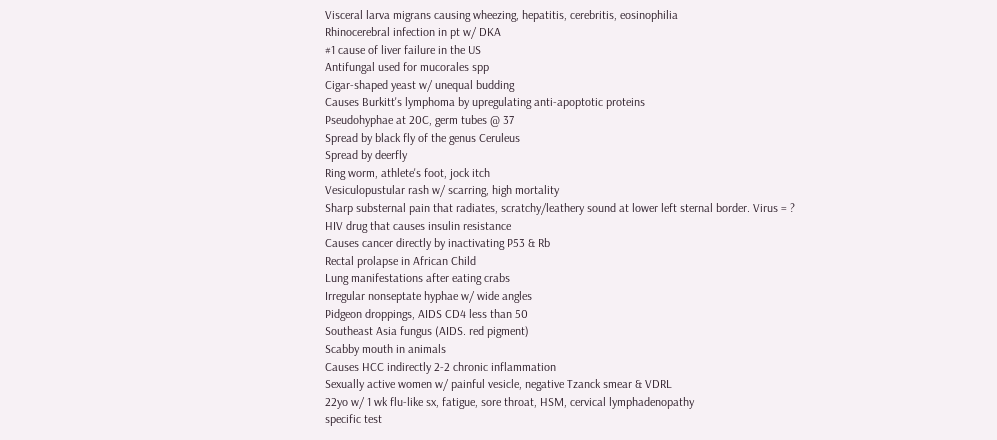Visceral larva migrans causing wheezing, hepatitis, cerebritis, eosinophilia
Rhinocerebral infection in pt w/ DKA
#1 cause of liver failure in the US
Antifungal used for mucorales spp
Cigar-shaped yeast w/ unequal budding
Causes Burkitt's lymphoma by upregulating anti-apoptotic proteins
Pseudohyphae at 20C, germ tubes @ 37
Spread by black fly of the genus Ceruleus
Spread by deerfly
Ring worm, athlete's foot, jock itch
Vesiculopustular rash w/ scarring, high mortality
Sharp substernal pain that radiates, scratchy/leathery sound at lower left sternal border. Virus = ?
HIV drug that causes insulin resistance
Causes cancer directly by inactivating P53 & Rb
Rectal prolapse in African Child
Lung manifestations after eating crabs
Irregular nonseptate hyphae w/ wide angles
Pidgeon droppings, AIDS CD4 less than 50
Southeast Asia fungus (AIDS. red pigment)
Scabby mouth in animals
Causes HCC indirectly 2-2 chronic inflammation
Sexually active women w/ painful vesicle, negative Tzanck smear & VDRL
22yo w/ 1 wk flu-like sx, fatigue, sore throat, HSM, cervical lymphadenopathy
specific test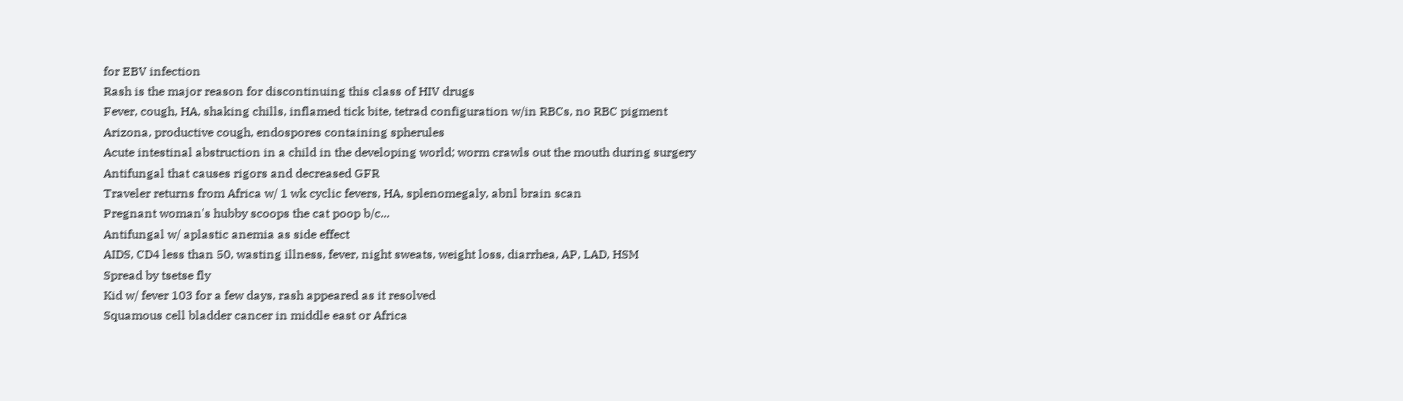for EBV infection
Rash is the major reason for discontinuing this class of HIV drugs
Fever, cough, HA, shaking chills, inflamed tick bite, tetrad configuration w/in RBCs, no RBC pigment
Arizona, productive cough, endospores containing spherules
Acute intestinal abstruction in a child in the developing world; worm crawls out the mouth during surgery
Antifungal that causes rigors and decreased GFR
Traveler returns from Africa w/ 1 wk cyclic fevers, HA, splenomegaly, abnl brain scan
Pregnant woman's hubby scoops the cat poop b/c...
Antifungal w/ aplastic anemia as side effect
AIDS, CD4 less than 50, wasting illness, fever, night sweats, weight loss, diarrhea, AP, LAD, HSM
Spread by tsetse fly
Kid w/ fever 103 for a few days, rash appeared as it resolved
Squamous cell bladder cancer in middle east or Africa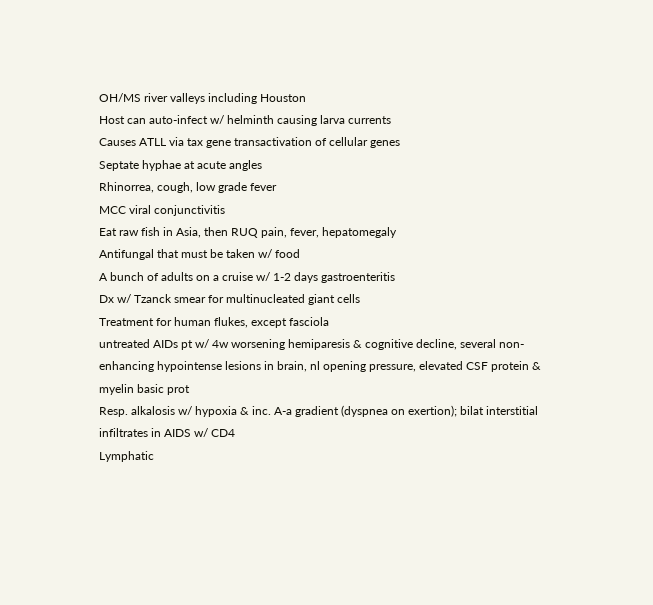OH/MS river valleys including Houston
Host can auto-infect w/ helminth causing larva currents
Causes ATLL via tax gene transactivation of cellular genes
Septate hyphae at acute angles
Rhinorrea, cough, low grade fever
MCC viral conjunctivitis
Eat raw fish in Asia, then RUQ pain, fever, hepatomegaly
Antifungal that must be taken w/ food
A bunch of adults on a cruise w/ 1-2 days gastroenteritis
Dx w/ Tzanck smear for multinucleated giant cells
Treatment for human flukes, except fasciola
untreated AIDs pt w/ 4w worsening hemiparesis & cognitive decline, several non-enhancing hypointense lesions in brain, nl opening pressure, elevated CSF protein & myelin basic prot
Resp. alkalosis w/ hypoxia & inc. A-a gradient (dyspnea on exertion); bilat interstitial infiltrates in AIDS w/ CD4
Lymphatic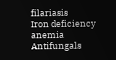filariasis
Iron deficiency anemia
Antifungals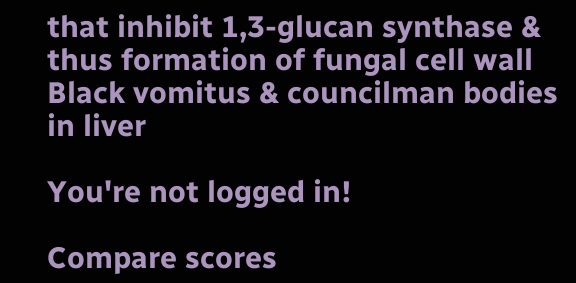that inhibit 1,3-glucan synthase & thus formation of fungal cell wall
Black vomitus & councilman bodies in liver

You're not logged in!

Compare scores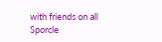with friends on all Sporcle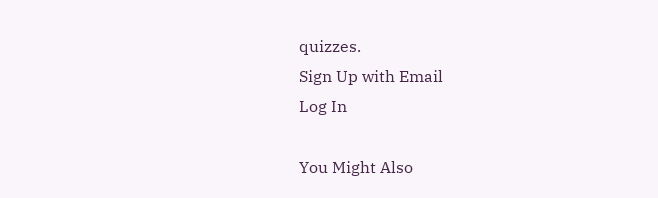quizzes.
Sign Up with Email
Log In

You Might Also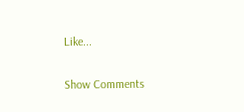Like...

Show Comments